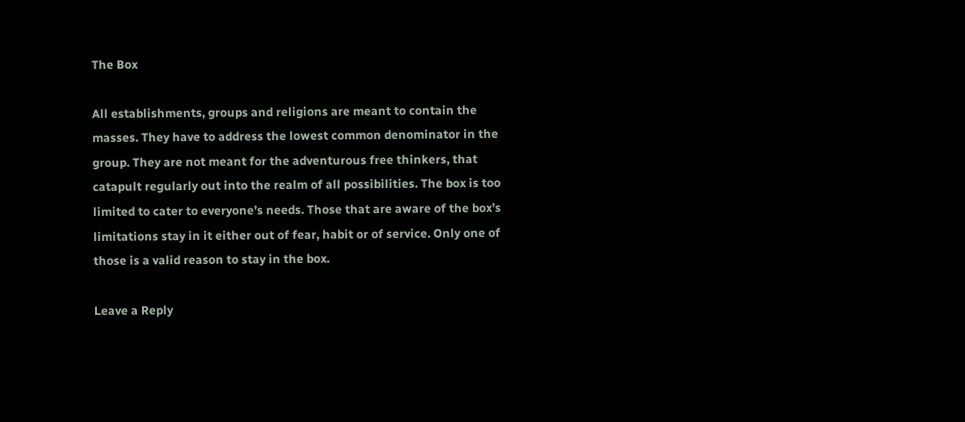The Box

All establishments, groups and religions are meant to contain the masses. They have to address the lowest common denominator in the group. They are not meant for the adventurous free thinkers, that catapult regularly out into the realm of all possibilities. The box is too limited to cater to everyone’s needs. Those that are aware of the box’s limitations stay in it either out of fear, habit or of service. Only one of those is a valid reason to stay in the box.

Leave a Reply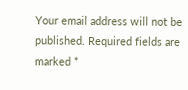Your email address will not be published. Required fields are marked *